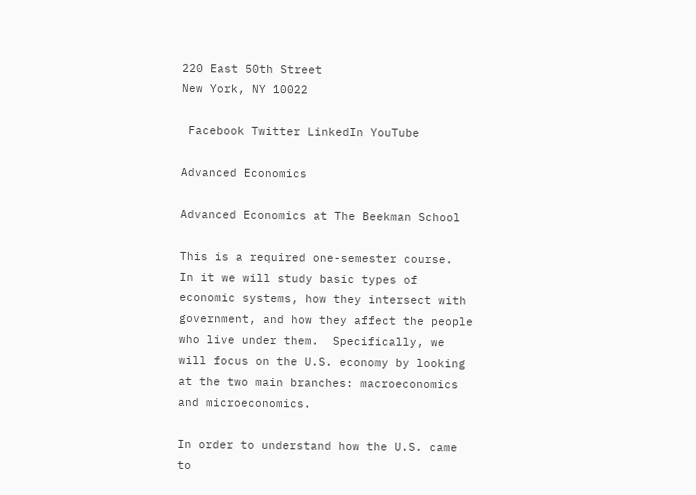220 East 50th Street
New York, NY 10022

 Facebook Twitter LinkedIn YouTube

Advanced Economics

Advanced Economics at The Beekman School

This is a required one-semester course.  In it we will study basic types of economic systems, how they intersect with government, and how they affect the people who live under them.  Specifically, we will focus on the U.S. economy by looking at the two main branches: macroeconomics and microeconomics.

In order to understand how the U.S. came to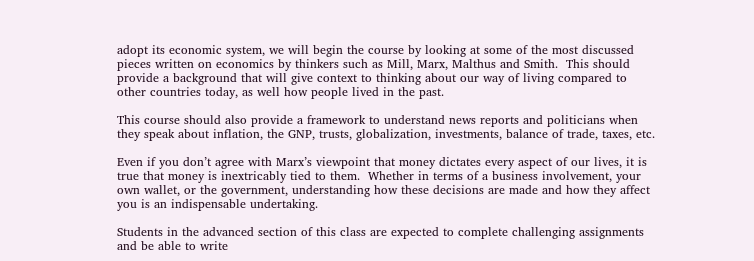adopt its economic system, we will begin the course by looking at some of the most discussed pieces written on economics by thinkers such as Mill, Marx, Malthus and Smith.  This should provide a background that will give context to thinking about our way of living compared to other countries today, as well how people lived in the past.

This course should also provide a framework to understand news reports and politicians when they speak about inflation, the GNP, trusts, globalization, investments, balance of trade, taxes, etc.

Even if you don’t agree with Marx’s viewpoint that money dictates every aspect of our lives, it is true that money is inextricably tied to them.  Whether in terms of a business involvement, your own wallet, or the government, understanding how these decisions are made and how they affect you is an indispensable undertaking.

Students in the advanced section of this class are expected to complete challenging assignments and be able to write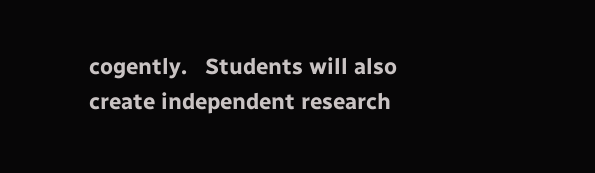cogently.   Students will also create independent research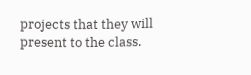projects that they will present to the class.